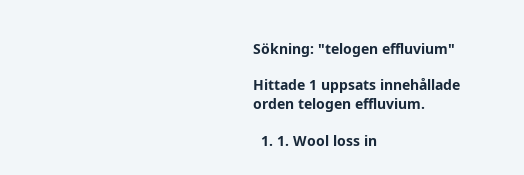Sökning: "telogen effluvium"

Hittade 1 uppsats innehållade orden telogen effluvium.

  1. 1. Wool loss in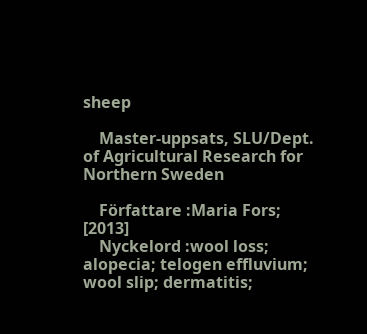sheep

    Master-uppsats, SLU/Dept. of Agricultural Research for Northern Sweden

    Författare :Maria Fors; [2013]
    Nyckelord :wool loss; alopecia; telogen effluvium; wool slip; dermatitis;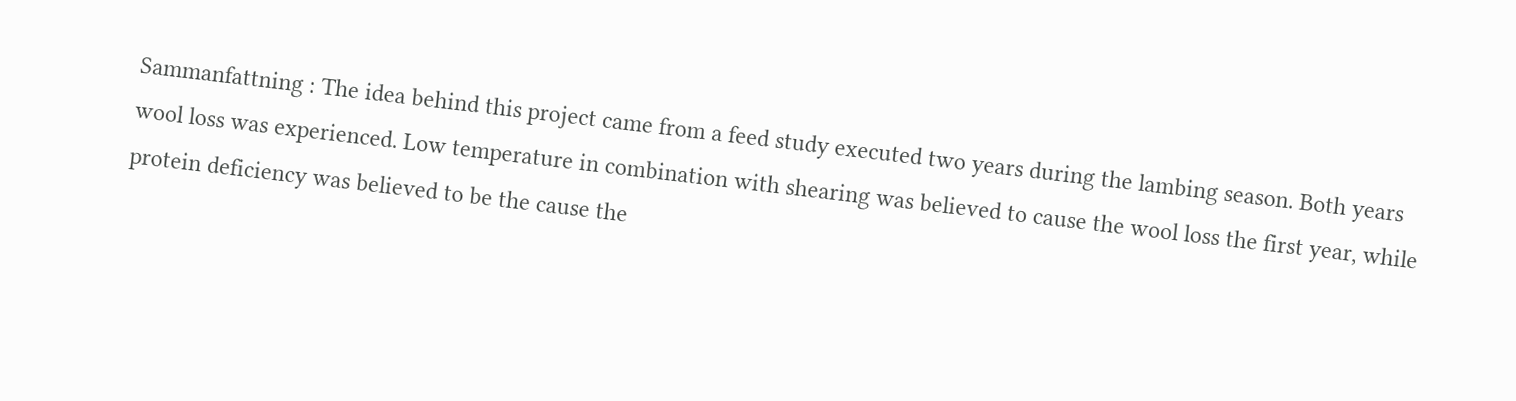Sammanfattning : The idea behind this project came from a feed study executed two years during the lambing season. Both years wool loss was experienced. Low temperature in combination with shearing was believed to cause the wool loss the first year, while protein deficiency was believed to be the cause the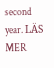second year. LÄS MER